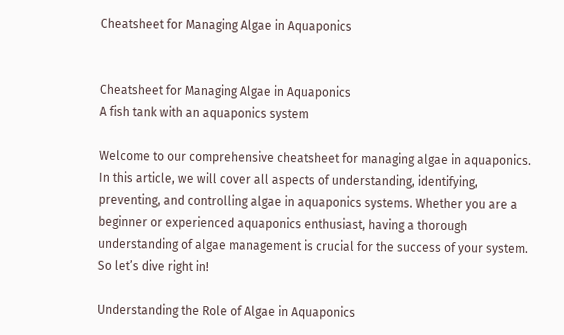Cheatsheet for Managing Algae in Aquaponics


Cheatsheet for Managing Algae in Aquaponics
A fish tank with an aquaponics system

Welcome to our comprehensive cheatsheet for managing algae in aquaponics. In this article, we will cover all aspects of understanding, identifying, preventing, and controlling algae in aquaponics systems. Whether you are a beginner or experienced aquaponics enthusiast, having a thorough understanding of algae management is crucial for the success of your system. So let’s dive right in!

Understanding the Role of Algae in Aquaponics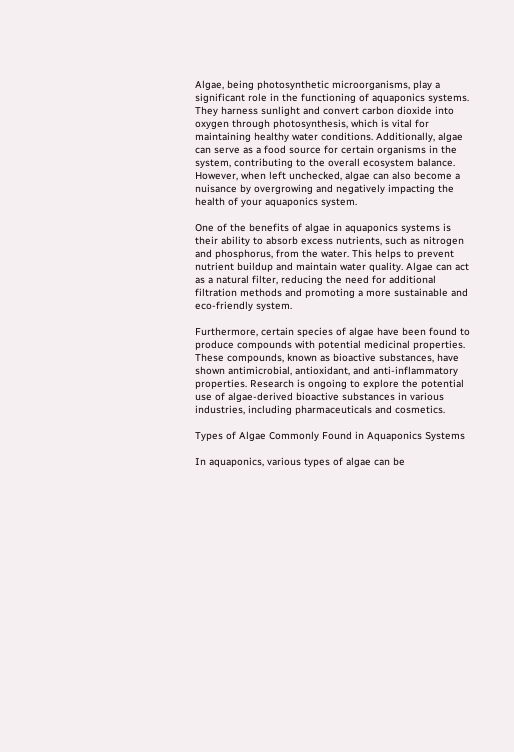Algae, being photosynthetic microorganisms, play a significant role in the functioning of aquaponics systems. They harness sunlight and convert carbon dioxide into oxygen through photosynthesis, which is vital for maintaining healthy water conditions. Additionally, algae can serve as a food source for certain organisms in the system, contributing to the overall ecosystem balance. However, when left unchecked, algae can also become a nuisance by overgrowing and negatively impacting the health of your aquaponics system.

One of the benefits of algae in aquaponics systems is their ability to absorb excess nutrients, such as nitrogen and phosphorus, from the water. This helps to prevent nutrient buildup and maintain water quality. Algae can act as a natural filter, reducing the need for additional filtration methods and promoting a more sustainable and eco-friendly system.

Furthermore, certain species of algae have been found to produce compounds with potential medicinal properties. These compounds, known as bioactive substances, have shown antimicrobial, antioxidant, and anti-inflammatory properties. Research is ongoing to explore the potential use of algae-derived bioactive substances in various industries, including pharmaceuticals and cosmetics.

Types of Algae Commonly Found in Aquaponics Systems

In aquaponics, various types of algae can be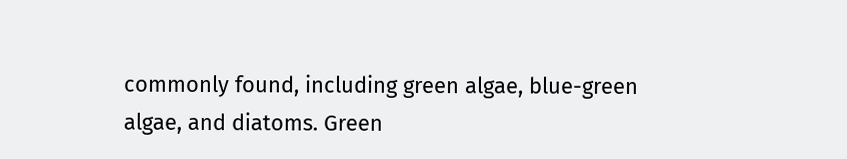commonly found, including green algae, blue-green algae, and diatoms. Green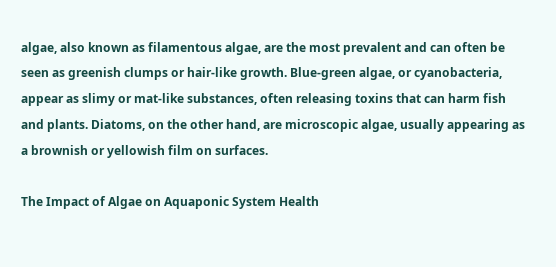algae, also known as filamentous algae, are the most prevalent and can often be seen as greenish clumps or hair-like growth. Blue-green algae, or cyanobacteria, appear as slimy or mat-like substances, often releasing toxins that can harm fish and plants. Diatoms, on the other hand, are microscopic algae, usually appearing as a brownish or yellowish film on surfaces.

The Impact of Algae on Aquaponic System Health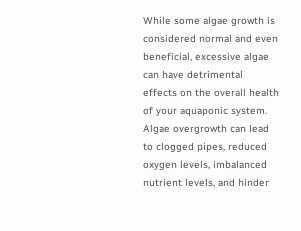While some algae growth is considered normal and even beneficial, excessive algae can have detrimental effects on the overall health of your aquaponic system. Algae overgrowth can lead to clogged pipes, reduced oxygen levels, imbalanced nutrient levels, and hinder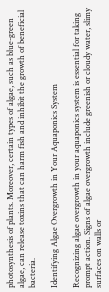photosynthesis of plants. Moreover, certain types of algae, such as blue-green algae, can release toxins that can harm fish and inhibit the growth of beneficial bacteria.

Identifying Algae Overgrowth in Your Aquaponics System

Recognizing algae overgrowth in your aquaponics system is essential for taking prompt action. Signs of algae overgrowth include greenish or cloudy water, slimy surfaces on walls or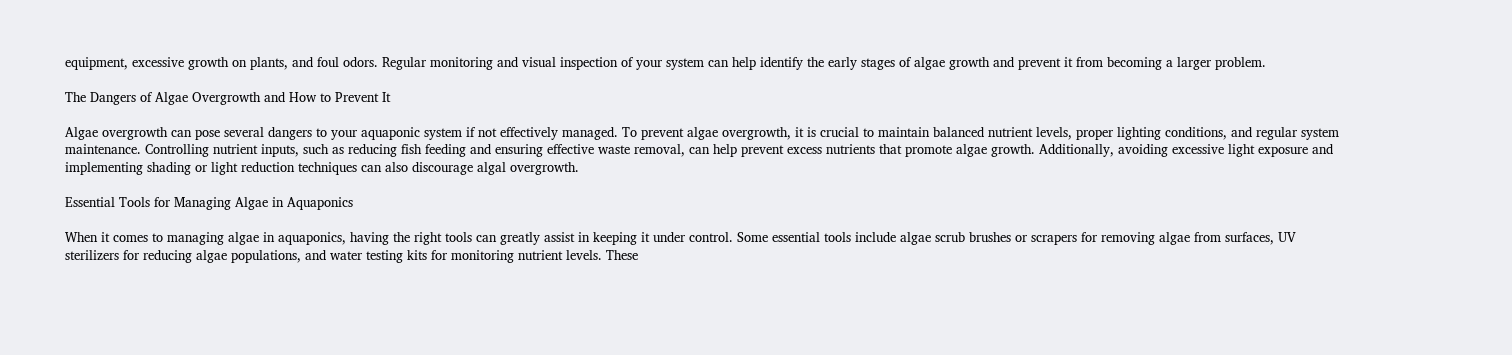equipment, excessive growth on plants, and foul odors. Regular monitoring and visual inspection of your system can help identify the early stages of algae growth and prevent it from becoming a larger problem.

The Dangers of Algae Overgrowth and How to Prevent It

Algae overgrowth can pose several dangers to your aquaponic system if not effectively managed. To prevent algae overgrowth, it is crucial to maintain balanced nutrient levels, proper lighting conditions, and regular system maintenance. Controlling nutrient inputs, such as reducing fish feeding and ensuring effective waste removal, can help prevent excess nutrients that promote algae growth. Additionally, avoiding excessive light exposure and implementing shading or light reduction techniques can also discourage algal overgrowth.

Essential Tools for Managing Algae in Aquaponics

When it comes to managing algae in aquaponics, having the right tools can greatly assist in keeping it under control. Some essential tools include algae scrub brushes or scrapers for removing algae from surfaces, UV sterilizers for reducing algae populations, and water testing kits for monitoring nutrient levels. These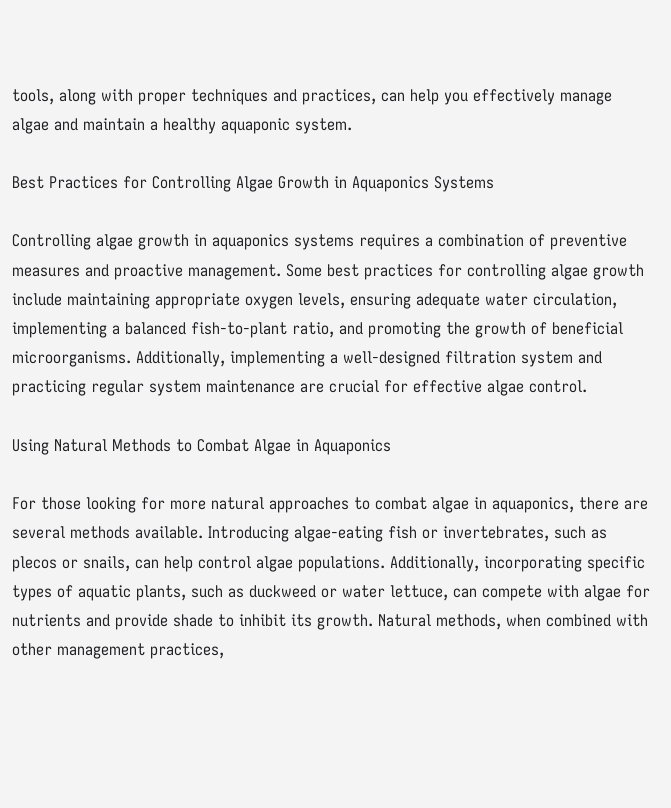tools, along with proper techniques and practices, can help you effectively manage algae and maintain a healthy aquaponic system.

Best Practices for Controlling Algae Growth in Aquaponics Systems

Controlling algae growth in aquaponics systems requires a combination of preventive measures and proactive management. Some best practices for controlling algae growth include maintaining appropriate oxygen levels, ensuring adequate water circulation, implementing a balanced fish-to-plant ratio, and promoting the growth of beneficial microorganisms. Additionally, implementing a well-designed filtration system and practicing regular system maintenance are crucial for effective algae control.

Using Natural Methods to Combat Algae in Aquaponics

For those looking for more natural approaches to combat algae in aquaponics, there are several methods available. Introducing algae-eating fish or invertebrates, such as plecos or snails, can help control algae populations. Additionally, incorporating specific types of aquatic plants, such as duckweed or water lettuce, can compete with algae for nutrients and provide shade to inhibit its growth. Natural methods, when combined with other management practices,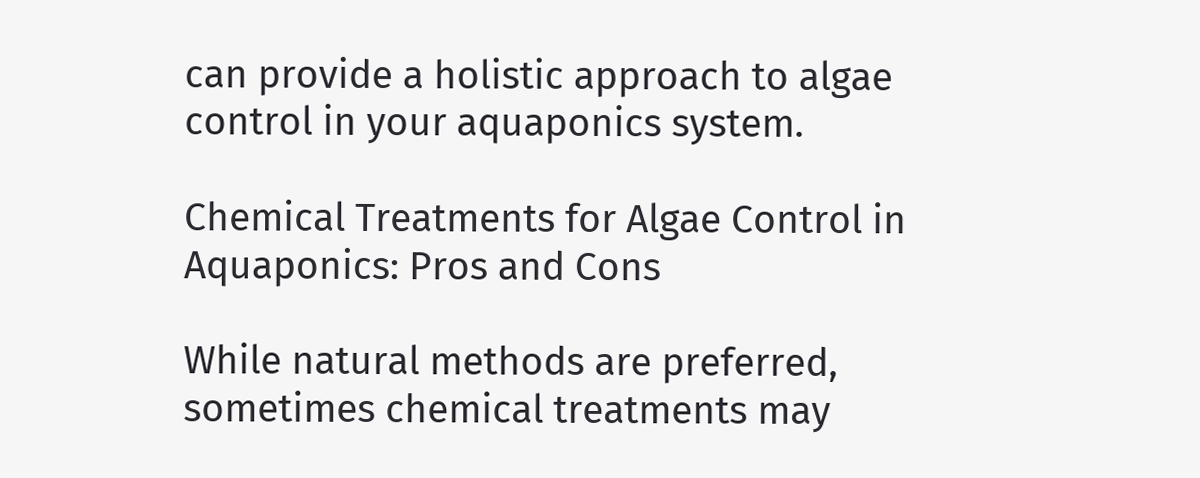can provide a holistic approach to algae control in your aquaponics system.

Chemical Treatments for Algae Control in Aquaponics: Pros and Cons

While natural methods are preferred, sometimes chemical treatments may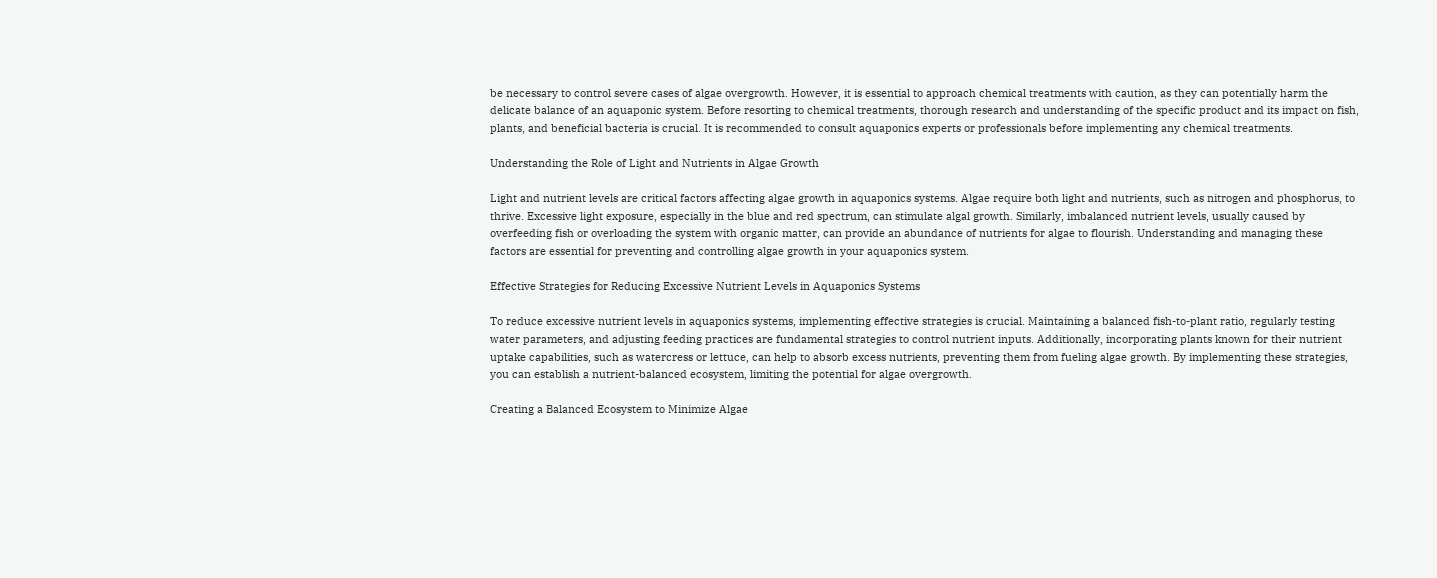be necessary to control severe cases of algae overgrowth. However, it is essential to approach chemical treatments with caution, as they can potentially harm the delicate balance of an aquaponic system. Before resorting to chemical treatments, thorough research and understanding of the specific product and its impact on fish, plants, and beneficial bacteria is crucial. It is recommended to consult aquaponics experts or professionals before implementing any chemical treatments.

Understanding the Role of Light and Nutrients in Algae Growth

Light and nutrient levels are critical factors affecting algae growth in aquaponics systems. Algae require both light and nutrients, such as nitrogen and phosphorus, to thrive. Excessive light exposure, especially in the blue and red spectrum, can stimulate algal growth. Similarly, imbalanced nutrient levels, usually caused by overfeeding fish or overloading the system with organic matter, can provide an abundance of nutrients for algae to flourish. Understanding and managing these factors are essential for preventing and controlling algae growth in your aquaponics system.

Effective Strategies for Reducing Excessive Nutrient Levels in Aquaponics Systems

To reduce excessive nutrient levels in aquaponics systems, implementing effective strategies is crucial. Maintaining a balanced fish-to-plant ratio, regularly testing water parameters, and adjusting feeding practices are fundamental strategies to control nutrient inputs. Additionally, incorporating plants known for their nutrient uptake capabilities, such as watercress or lettuce, can help to absorb excess nutrients, preventing them from fueling algae growth. By implementing these strategies, you can establish a nutrient-balanced ecosystem, limiting the potential for algae overgrowth.

Creating a Balanced Ecosystem to Minimize Algae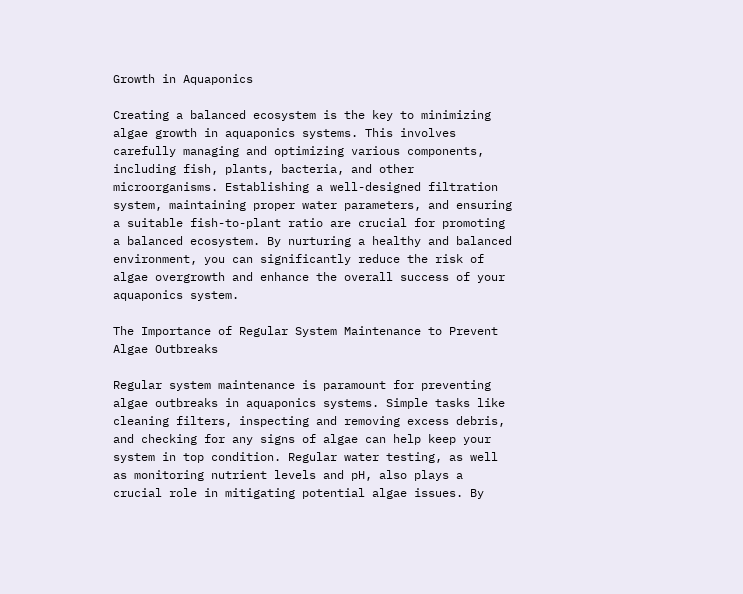Growth in Aquaponics

Creating a balanced ecosystem is the key to minimizing algae growth in aquaponics systems. This involves carefully managing and optimizing various components, including fish, plants, bacteria, and other microorganisms. Establishing a well-designed filtration system, maintaining proper water parameters, and ensuring a suitable fish-to-plant ratio are crucial for promoting a balanced ecosystem. By nurturing a healthy and balanced environment, you can significantly reduce the risk of algae overgrowth and enhance the overall success of your aquaponics system.

The Importance of Regular System Maintenance to Prevent Algae Outbreaks

Regular system maintenance is paramount for preventing algae outbreaks in aquaponics systems. Simple tasks like cleaning filters, inspecting and removing excess debris, and checking for any signs of algae can help keep your system in top condition. Regular water testing, as well as monitoring nutrient levels and pH, also plays a crucial role in mitigating potential algae issues. By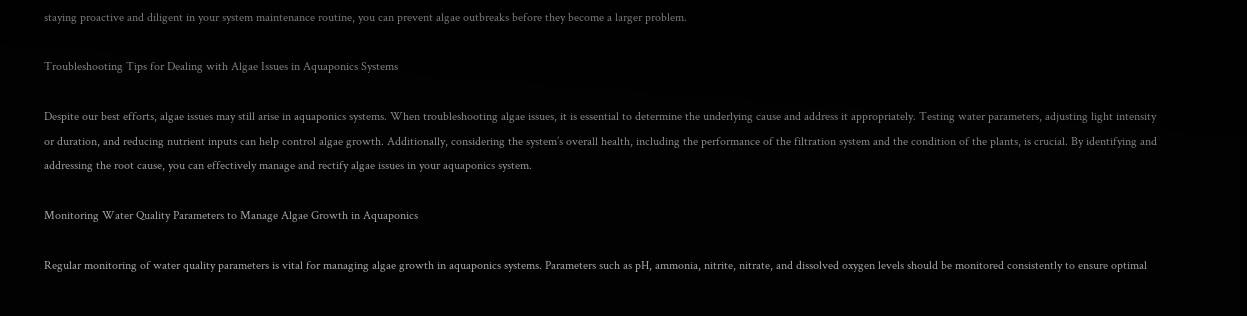staying proactive and diligent in your system maintenance routine, you can prevent algae outbreaks before they become a larger problem.

Troubleshooting Tips for Dealing with Algae Issues in Aquaponics Systems

Despite our best efforts, algae issues may still arise in aquaponics systems. When troubleshooting algae issues, it is essential to determine the underlying cause and address it appropriately. Testing water parameters, adjusting light intensity or duration, and reducing nutrient inputs can help control algae growth. Additionally, considering the system’s overall health, including the performance of the filtration system and the condition of the plants, is crucial. By identifying and addressing the root cause, you can effectively manage and rectify algae issues in your aquaponics system.

Monitoring Water Quality Parameters to Manage Algae Growth in Aquaponics

Regular monitoring of water quality parameters is vital for managing algae growth in aquaponics systems. Parameters such as pH, ammonia, nitrite, nitrate, and dissolved oxygen levels should be monitored consistently to ensure optimal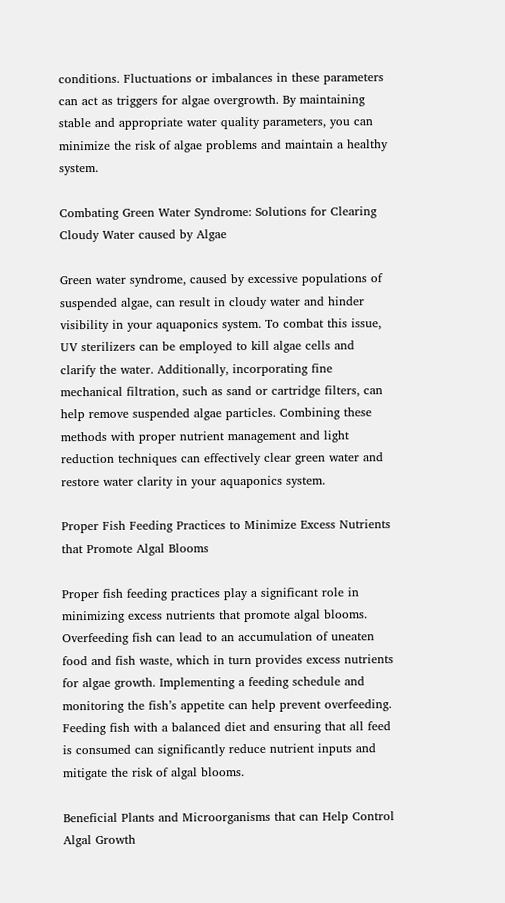conditions. Fluctuations or imbalances in these parameters can act as triggers for algae overgrowth. By maintaining stable and appropriate water quality parameters, you can minimize the risk of algae problems and maintain a healthy system.

Combating Green Water Syndrome: Solutions for Clearing Cloudy Water caused by Algae

Green water syndrome, caused by excessive populations of suspended algae, can result in cloudy water and hinder visibility in your aquaponics system. To combat this issue, UV sterilizers can be employed to kill algae cells and clarify the water. Additionally, incorporating fine mechanical filtration, such as sand or cartridge filters, can help remove suspended algae particles. Combining these methods with proper nutrient management and light reduction techniques can effectively clear green water and restore water clarity in your aquaponics system.

Proper Fish Feeding Practices to Minimize Excess Nutrients that Promote Algal Blooms

Proper fish feeding practices play a significant role in minimizing excess nutrients that promote algal blooms. Overfeeding fish can lead to an accumulation of uneaten food and fish waste, which in turn provides excess nutrients for algae growth. Implementing a feeding schedule and monitoring the fish’s appetite can help prevent overfeeding. Feeding fish with a balanced diet and ensuring that all feed is consumed can significantly reduce nutrient inputs and mitigate the risk of algal blooms.

Beneficial Plants and Microorganisms that can Help Control Algal Growth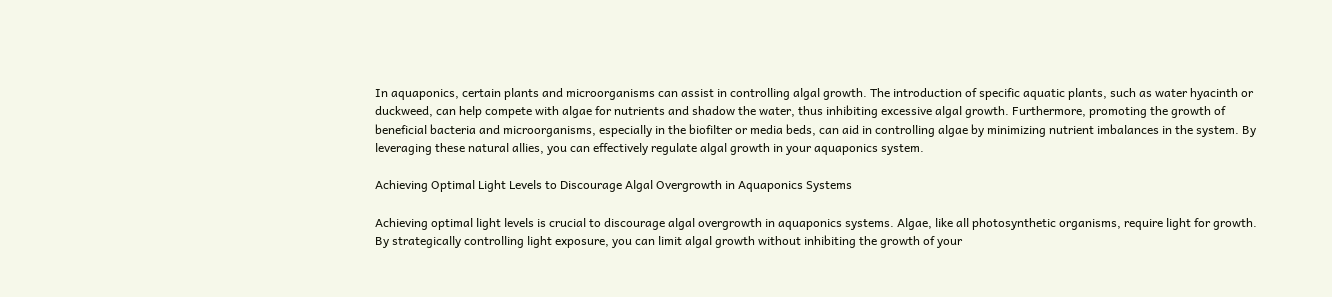In aquaponics, certain plants and microorganisms can assist in controlling algal growth. The introduction of specific aquatic plants, such as water hyacinth or duckweed, can help compete with algae for nutrients and shadow the water, thus inhibiting excessive algal growth. Furthermore, promoting the growth of beneficial bacteria and microorganisms, especially in the biofilter or media beds, can aid in controlling algae by minimizing nutrient imbalances in the system. By leveraging these natural allies, you can effectively regulate algal growth in your aquaponics system.

Achieving Optimal Light Levels to Discourage Algal Overgrowth in Aquaponics Systems

Achieving optimal light levels is crucial to discourage algal overgrowth in aquaponics systems. Algae, like all photosynthetic organisms, require light for growth. By strategically controlling light exposure, you can limit algal growth without inhibiting the growth of your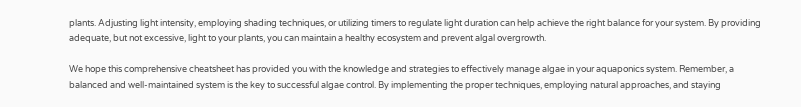plants. Adjusting light intensity, employing shading techniques, or utilizing timers to regulate light duration can help achieve the right balance for your system. By providing adequate, but not excessive, light to your plants, you can maintain a healthy ecosystem and prevent algal overgrowth.

We hope this comprehensive cheatsheet has provided you with the knowledge and strategies to effectively manage algae in your aquaponics system. Remember, a balanced and well-maintained system is the key to successful algae control. By implementing the proper techniques, employing natural approaches, and staying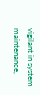vigilant in system maintenance,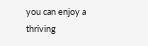you can enjoy a thriving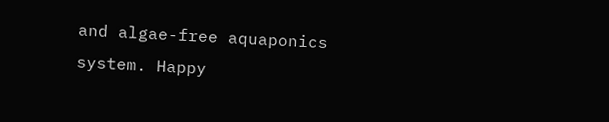and algae-free aquaponics system. Happy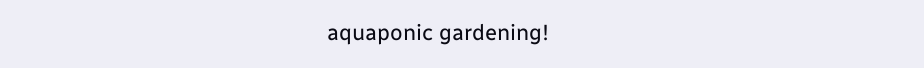aquaponic gardening!